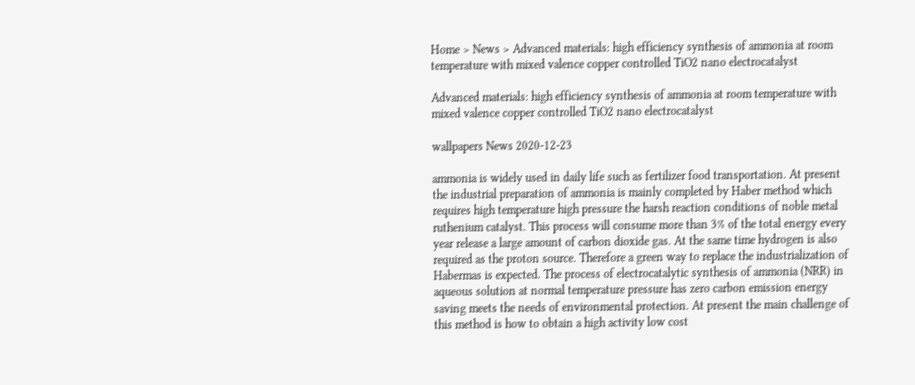Home > News > Advanced materials: high efficiency synthesis of ammonia at room temperature with mixed valence copper controlled TiO2 nano electrocatalyst

Advanced materials: high efficiency synthesis of ammonia at room temperature with mixed valence copper controlled TiO2 nano electrocatalyst

wallpapers News 2020-12-23

ammonia is widely used in daily life such as fertilizer food transportation. At present the industrial preparation of ammonia is mainly completed by Haber method which requires high temperature high pressure the harsh reaction conditions of noble metal ruthenium catalyst. This process will consume more than 3% of the total energy every year release a large amount of carbon dioxide gas. At the same time hydrogen is also required as the proton source. Therefore a green way to replace the industrialization of Habermas is expected. The process of electrocatalytic synthesis of ammonia (NRR) in aqueous solution at normal temperature pressure has zero carbon emission energy saving meets the needs of environmental protection. At present the main challenge of this method is how to obtain a high activity low cost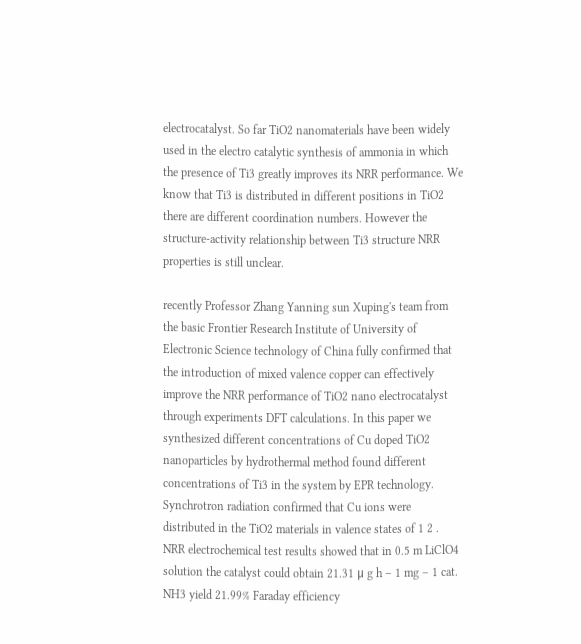electrocatalyst. So far TiO2 nanomaterials have been widely used in the electro catalytic synthesis of ammonia in which the presence of Ti3 greatly improves its NRR performance. We know that Ti3 is distributed in different positions in TiO2 there are different coordination numbers. However the structure-activity relationship between Ti3 structure NRR properties is still unclear.

recently Professor Zhang Yanning sun Xuping's team from the basic Frontier Research Institute of University of Electronic Science technology of China fully confirmed that the introduction of mixed valence copper can effectively improve the NRR performance of TiO2 nano electrocatalyst through experiments DFT calculations. In this paper we synthesized different concentrations of Cu doped TiO2 nanoparticles by hydrothermal method found different concentrations of Ti3 in the system by EPR technology. Synchrotron radiation confirmed that Cu ions were distributed in the TiO2 materials in valence states of 1 2 . NRR electrochemical test results showed that in 0.5 m LiClO4 solution the catalyst could obtain 21.31 μ g h – 1 mg – 1 cat. NH3 yield 21.99% Faraday efficiency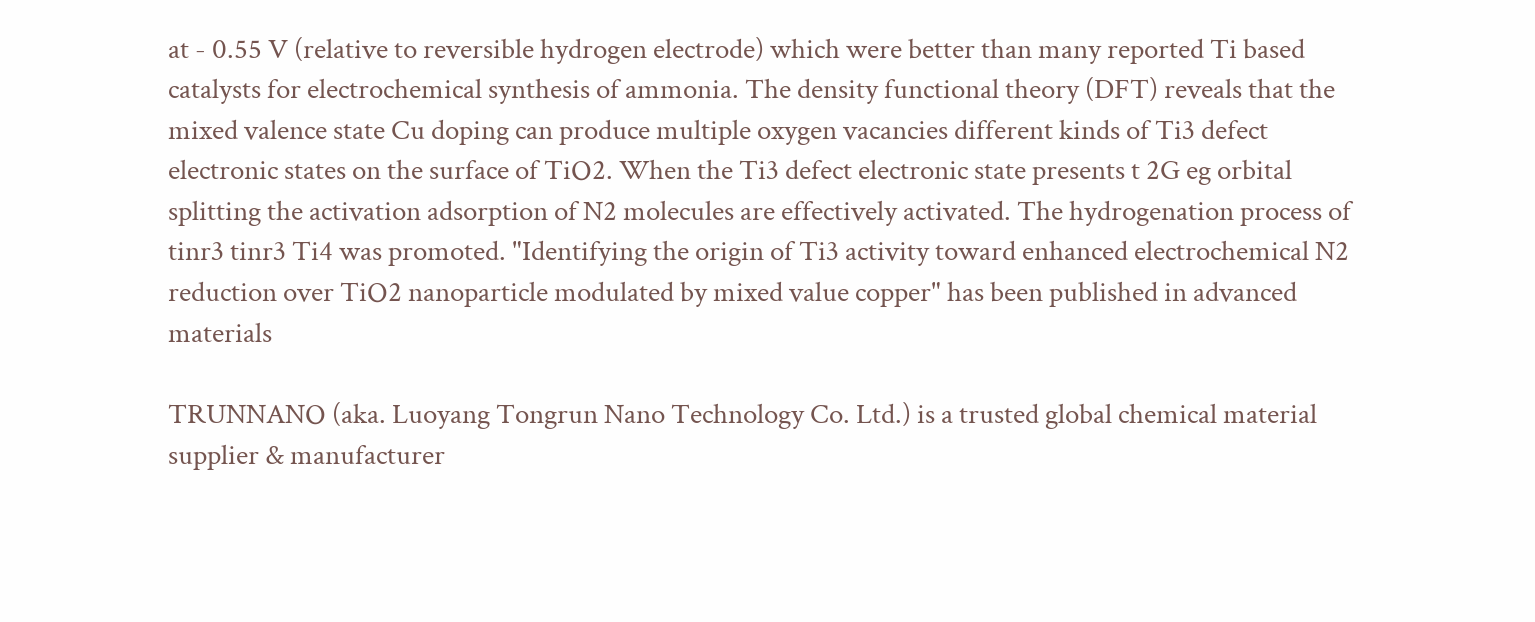at - 0.55 V (relative to reversible hydrogen electrode) which were better than many reported Ti based catalysts for electrochemical synthesis of ammonia. The density functional theory (DFT) reveals that the mixed valence state Cu doping can produce multiple oxygen vacancies different kinds of Ti3 defect electronic states on the surface of TiO2. When the Ti3 defect electronic state presents t 2G eg orbital splitting the activation adsorption of N2 molecules are effectively activated. The hydrogenation process of tinr3 tinr3 Ti4 was promoted. "Identifying the origin of Ti3 activity toward enhanced electrochemical N2 reduction over TiO2 nanoparticle modulated by mixed value copper" has been published in advanced materials

TRUNNANO (aka. Luoyang Tongrun Nano Technology Co. Ltd.) is a trusted global chemical material supplier & manufacturer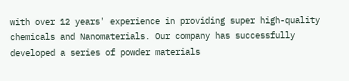with over 12 years' experience in providing super high-quality chemicals and Nanomaterials. Our company has successfully developed a series of powder materials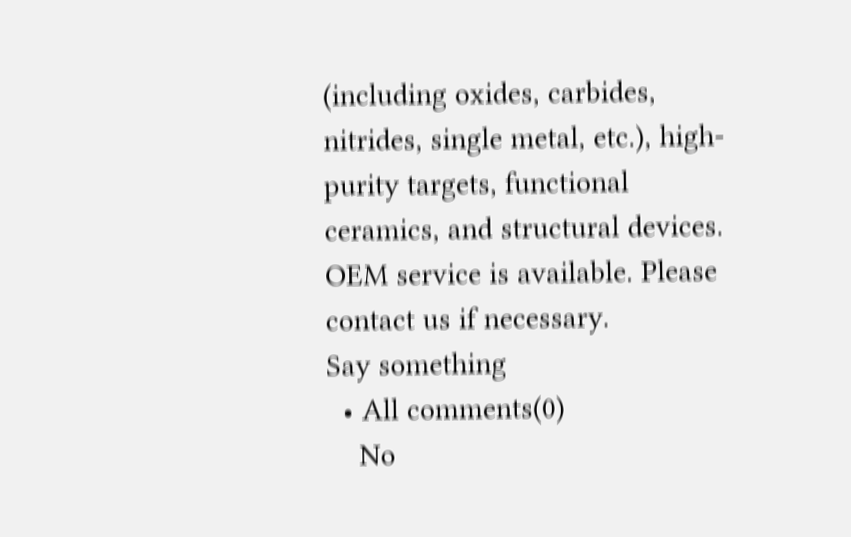(including oxides, carbides, nitrides, single metal, etc.), high-purity targets, functional ceramics, and structural devices. OEM service is available. Please contact us if necessary.
Say something
  • All comments(0)
    No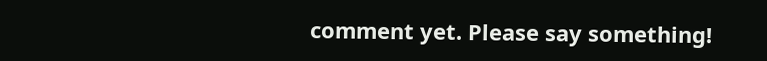comment yet. Please say something!